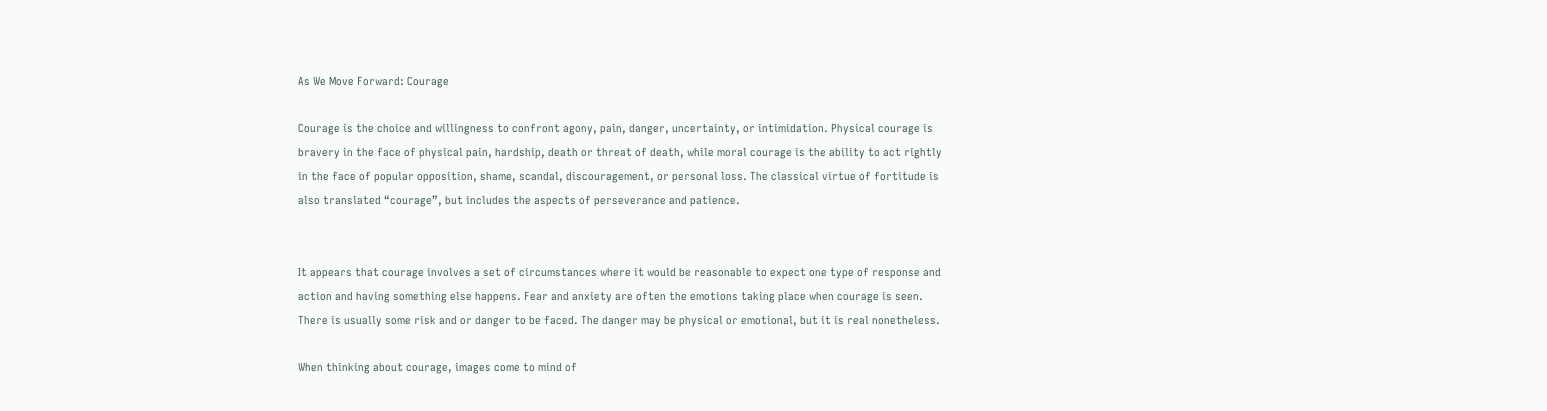As We Move Forward: Courage

Courage is the choice and willingness to confront agony, pain, danger, uncertainty, or intimidation. Physical courage is bravery in the face of physical pain, hardship, death or threat of death, while moral courage is the ability to act rightly in the face of popular opposition, shame, scandal, discouragement, or personal loss. The classical virtue of fortitude is also translated “courage”, but includes the aspects of perseverance and patience.


It appears that courage involves a set of circumstances where it would be reasonable to expect one type of response and action and having something else happens. Fear and anxiety are often the emotions taking place when courage is seen. There is usually some risk and or danger to be faced. The danger may be physical or emotional, but it is real nonetheless.

When thinking about courage, images come to mind of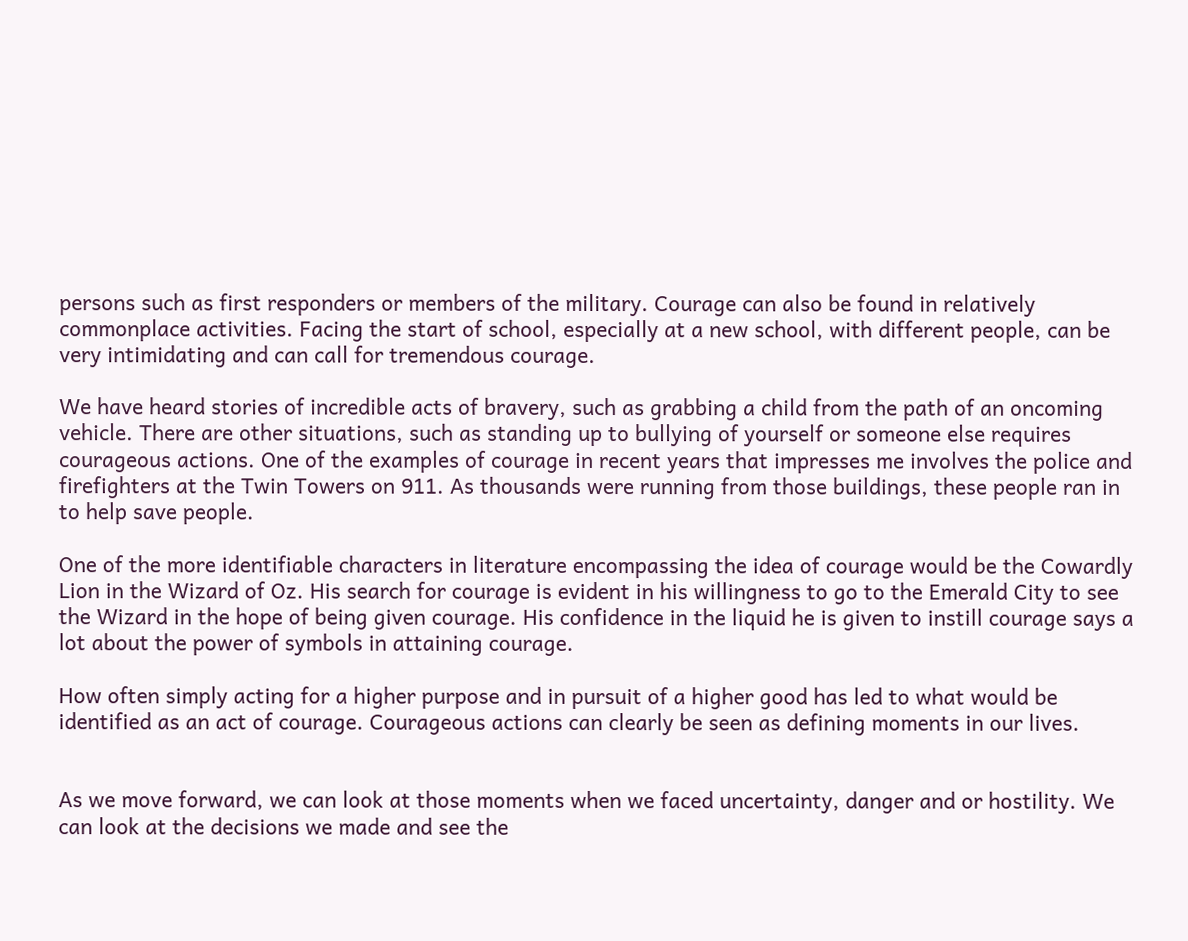persons such as first responders or members of the military. Courage can also be found in relatively commonplace activities. Facing the start of school, especially at a new school, with different people, can be very intimidating and can call for tremendous courage.

We have heard stories of incredible acts of bravery, such as grabbing a child from the path of an oncoming vehicle. There are other situations, such as standing up to bullying of yourself or someone else requires courageous actions. One of the examples of courage in recent years that impresses me involves the police and firefighters at the Twin Towers on 911. As thousands were running from those buildings, these people ran in to help save people.

One of the more identifiable characters in literature encompassing the idea of courage would be the Cowardly Lion in the Wizard of Oz. His search for courage is evident in his willingness to go to the Emerald City to see the Wizard in the hope of being given courage. His confidence in the liquid he is given to instill courage says a lot about the power of symbols in attaining courage.

How often simply acting for a higher purpose and in pursuit of a higher good has led to what would be identified as an act of courage. Courageous actions can clearly be seen as defining moments in our lives.


As we move forward, we can look at those moments when we faced uncertainty, danger and or hostility. We can look at the decisions we made and see the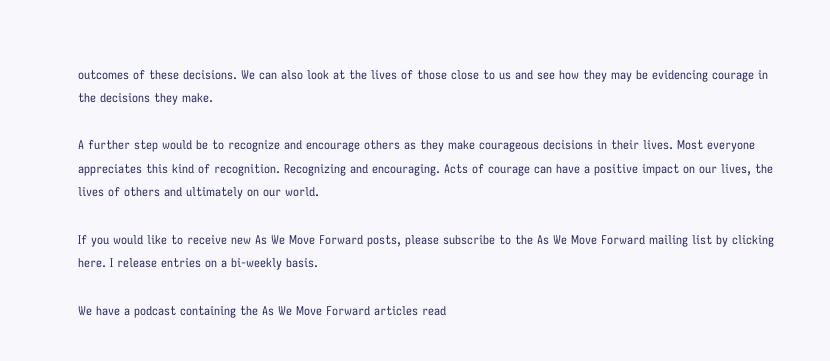outcomes of these decisions. We can also look at the lives of those close to us and see how they may be evidencing courage in the decisions they make.

A further step would be to recognize and encourage others as they make courageous decisions in their lives. Most everyone appreciates this kind of recognition. Recognizing and encouraging. Acts of courage can have a positive impact on our lives, the lives of others and ultimately on our world.

If you would like to receive new As We Move Forward posts, please subscribe to the As We Move Forward mailing list by clicking here. I release entries on a bi-weekly basis.

We have a podcast containing the As We Move Forward articles read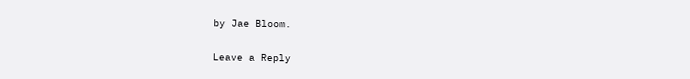by Jae Bloom.

Leave a Reply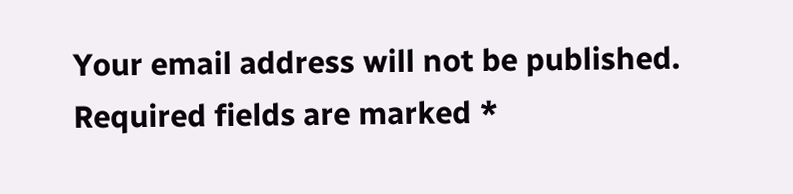Your email address will not be published. Required fields are marked *